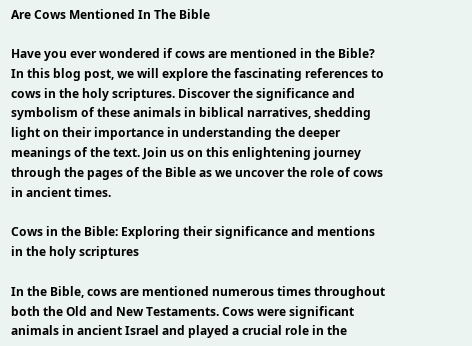Are Cows Mentioned In The Bible

Have you ever wondered if cows are mentioned in the Bible? In this blog post, we will explore the fascinating references to cows in the holy scriptures. Discover the significance and symbolism of these animals in biblical narratives, shedding light on their importance in understanding the deeper meanings of the text. Join us on this enlightening journey through the pages of the Bible as we uncover the role of cows in ancient times.

Cows in the Bible: Exploring their significance and mentions in the holy scriptures

In the Bible, cows are mentioned numerous times throughout both the Old and New Testaments. Cows were significant animals in ancient Israel and played a crucial role in the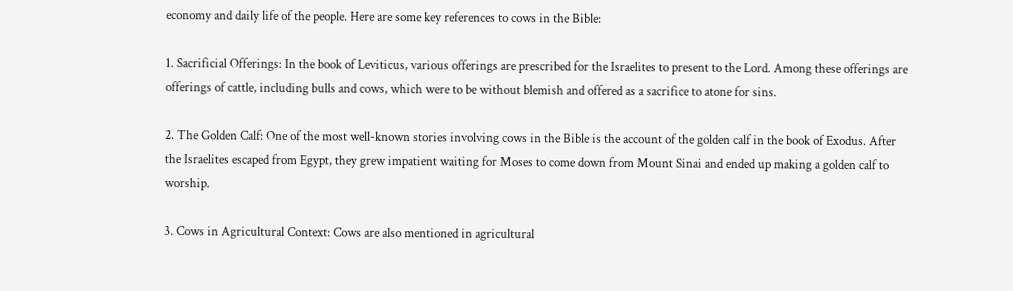economy and daily life of the people. Here are some key references to cows in the Bible:

1. Sacrificial Offerings: In the book of Leviticus, various offerings are prescribed for the Israelites to present to the Lord. Among these offerings are offerings of cattle, including bulls and cows, which were to be without blemish and offered as a sacrifice to atone for sins.

2. The Golden Calf: One of the most well-known stories involving cows in the Bible is the account of the golden calf in the book of Exodus. After the Israelites escaped from Egypt, they grew impatient waiting for Moses to come down from Mount Sinai and ended up making a golden calf to worship.

3. Cows in Agricultural Context: Cows are also mentioned in agricultural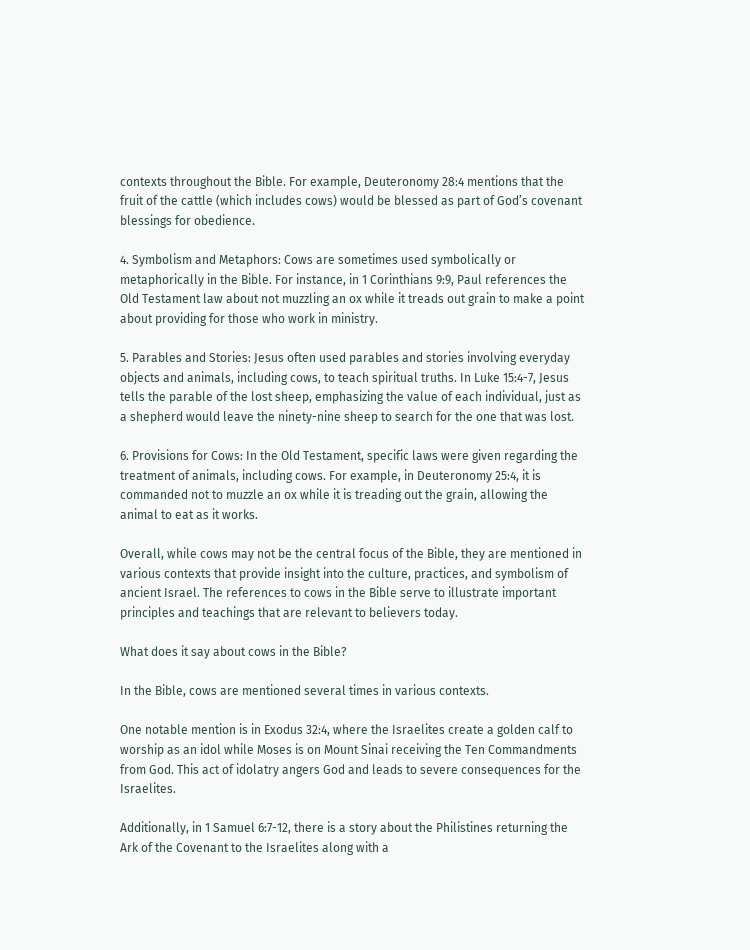contexts throughout the Bible. For example, Deuteronomy 28:4 mentions that the fruit of the cattle (which includes cows) would be blessed as part of God’s covenant blessings for obedience.

4. Symbolism and Metaphors: Cows are sometimes used symbolically or metaphorically in the Bible. For instance, in 1 Corinthians 9:9, Paul references the Old Testament law about not muzzling an ox while it treads out grain to make a point about providing for those who work in ministry.

5. Parables and Stories: Jesus often used parables and stories involving everyday objects and animals, including cows, to teach spiritual truths. In Luke 15:4-7, Jesus tells the parable of the lost sheep, emphasizing the value of each individual, just as a shepherd would leave the ninety-nine sheep to search for the one that was lost.

6. Provisions for Cows: In the Old Testament, specific laws were given regarding the treatment of animals, including cows. For example, in Deuteronomy 25:4, it is commanded not to muzzle an ox while it is treading out the grain, allowing the animal to eat as it works.

Overall, while cows may not be the central focus of the Bible, they are mentioned in various contexts that provide insight into the culture, practices, and symbolism of ancient Israel. The references to cows in the Bible serve to illustrate important principles and teachings that are relevant to believers today.

What does it say about cows in the Bible?

In the Bible, cows are mentioned several times in various contexts.

One notable mention is in Exodus 32:4, where the Israelites create a golden calf to worship as an idol while Moses is on Mount Sinai receiving the Ten Commandments from God. This act of idolatry angers God and leads to severe consequences for the Israelites.

Additionally, in 1 Samuel 6:7-12, there is a story about the Philistines returning the Ark of the Covenant to the Israelites along with a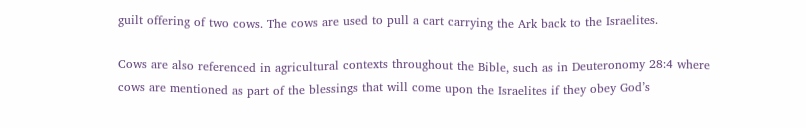guilt offering of two cows. The cows are used to pull a cart carrying the Ark back to the Israelites.

Cows are also referenced in agricultural contexts throughout the Bible, such as in Deuteronomy 28:4 where cows are mentioned as part of the blessings that will come upon the Israelites if they obey God’s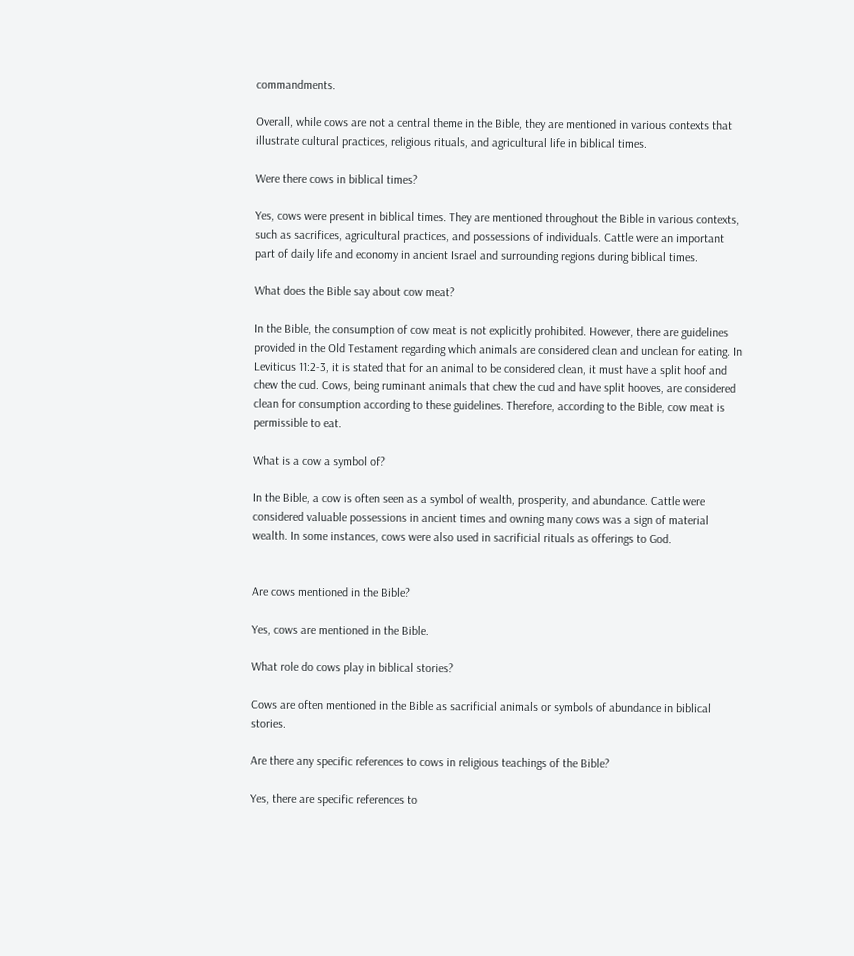commandments.

Overall, while cows are not a central theme in the Bible, they are mentioned in various contexts that illustrate cultural practices, religious rituals, and agricultural life in biblical times.

Were there cows in biblical times?

Yes, cows were present in biblical times. They are mentioned throughout the Bible in various contexts, such as sacrifices, agricultural practices, and possessions of individuals. Cattle were an important part of daily life and economy in ancient Israel and surrounding regions during biblical times.

What does the Bible say about cow meat?

In the Bible, the consumption of cow meat is not explicitly prohibited. However, there are guidelines provided in the Old Testament regarding which animals are considered clean and unclean for eating. In Leviticus 11:2-3, it is stated that for an animal to be considered clean, it must have a split hoof and chew the cud. Cows, being ruminant animals that chew the cud and have split hooves, are considered clean for consumption according to these guidelines. Therefore, according to the Bible, cow meat is permissible to eat.

What is a cow a symbol of?

In the Bible, a cow is often seen as a symbol of wealth, prosperity, and abundance. Cattle were considered valuable possessions in ancient times and owning many cows was a sign of material wealth. In some instances, cows were also used in sacrificial rituals as offerings to God.


Are cows mentioned in the Bible?

Yes, cows are mentioned in the Bible.

What role do cows play in biblical stories?

Cows are often mentioned in the Bible as sacrificial animals or symbols of abundance in biblical stories.

Are there any specific references to cows in religious teachings of the Bible?

Yes, there are specific references to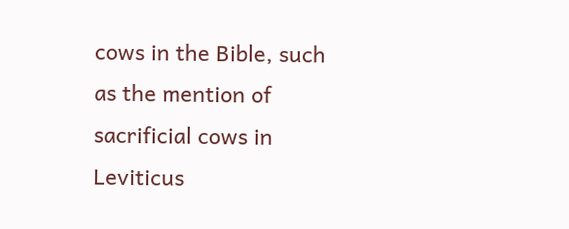cows in the Bible, such as the mention of sacrificial cows in Leviticus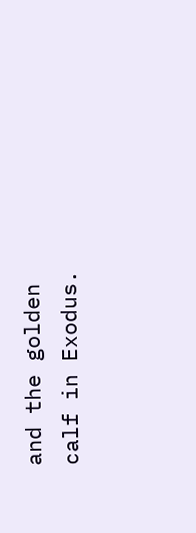and the golden calf in Exodus.